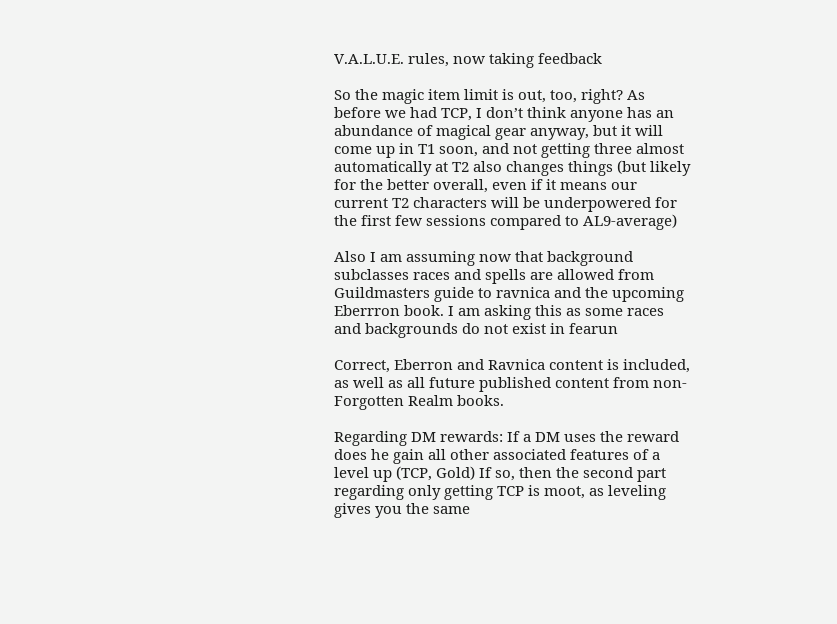V.A.L.U.E. rules, now taking feedback

So the magic item limit is out, too, right? As before we had TCP, I don’t think anyone has an abundance of magical gear anyway, but it will come up in T1 soon, and not getting three almost automatically at T2 also changes things (but likely for the better overall, even if it means our current T2 characters will be underpowered for the first few sessions compared to AL9-average)

Also I am assuming now that background subclasses races and spells are allowed from Guildmasters guide to ravnica and the upcoming Eberrron book. I am asking this as some races and backgrounds do not exist in fearun

Correct, Eberron and Ravnica content is included, as well as all future published content from non-Forgotten Realm books.

Regarding DM rewards: If a DM uses the reward does he gain all other associated features of a level up (TCP, Gold) If so, then the second part regarding only getting TCP is moot, as leveling gives you the same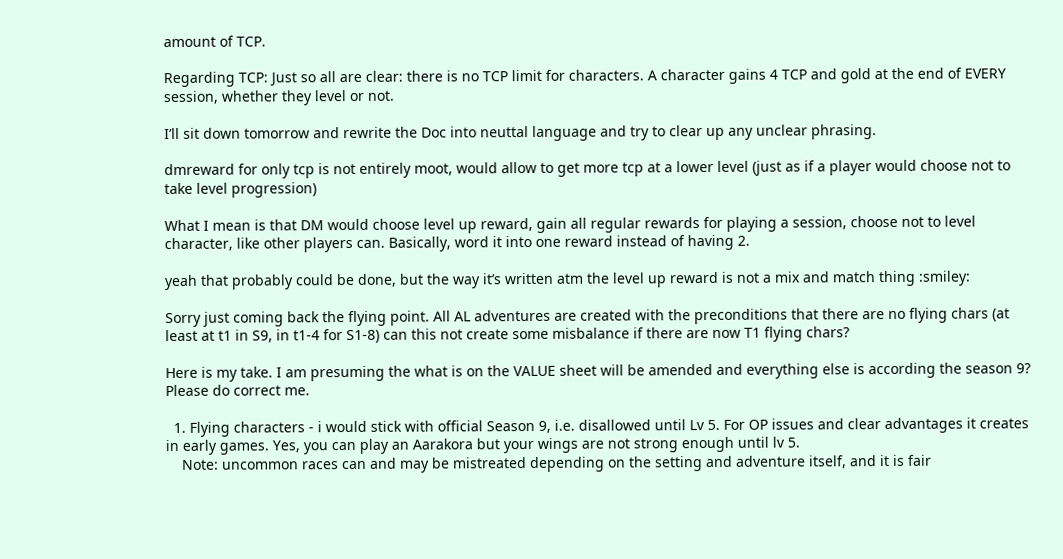amount of TCP.

Regarding TCP: Just so all are clear: there is no TCP limit for characters. A character gains 4 TCP and gold at the end of EVERY session, whether they level or not.

I’ll sit down tomorrow and rewrite the Doc into neuttal language and try to clear up any unclear phrasing.

dmreward for only tcp is not entirely moot, would allow to get more tcp at a lower level (just as if a player would choose not to take level progression)

What I mean is that DM would choose level up reward, gain all regular rewards for playing a session, choose not to level character, like other players can. Basically, word it into one reward instead of having 2.

yeah that probably could be done, but the way it’s written atm the level up reward is not a mix and match thing :smiley:

Sorry just coming back the flying point. All AL adventures are created with the preconditions that there are no flying chars (at least at t1 in S9, in t1-4 for S1-8) can this not create some misbalance if there are now T1 flying chars?

Here is my take. I am presuming the what is on the VALUE sheet will be amended and everything else is according the season 9? Please do correct me.

  1. Flying characters - i would stick with official Season 9, i.e. disallowed until Lv 5. For OP issues and clear advantages it creates in early games. Yes, you can play an Aarakora but your wings are not strong enough until lv 5.
    Note: uncommon races can and may be mistreated depending on the setting and adventure itself, and it is fair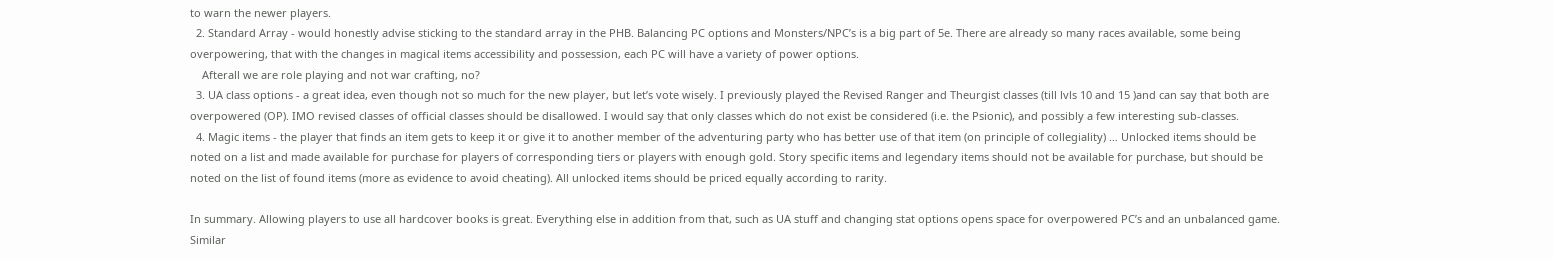to warn the newer players.
  2. Standard Array - would honestly advise sticking to the standard array in the PHB. Balancing PC options and Monsters/NPC’s is a big part of 5e. There are already so many races available, some being overpowering, that with the changes in magical items accessibility and possession, each PC will have a variety of power options.
    Afterall we are role playing and not war crafting, no?
  3. UA class options - a great idea, even though not so much for the new player, but let’s vote wisely. I previously played the Revised Ranger and Theurgist classes (till lvls 10 and 15 )and can say that both are overpowered (OP). IMO revised classes of official classes should be disallowed. I would say that only classes which do not exist be considered (i.e. the Psionic), and possibly a few interesting sub-classes.
  4. Magic items - the player that finds an item gets to keep it or give it to another member of the adventuring party who has better use of that item (on principle of collegiality) … Unlocked items should be noted on a list and made available for purchase for players of corresponding tiers or players with enough gold. Story specific items and legendary items should not be available for purchase, but should be noted on the list of found items (more as evidence to avoid cheating). All unlocked items should be priced equally according to rarity.

In summary. Allowing players to use all hardcover books is great. Everything else in addition from that, such as UA stuff and changing stat options opens space for overpowered PC’s and an unbalanced game. Similar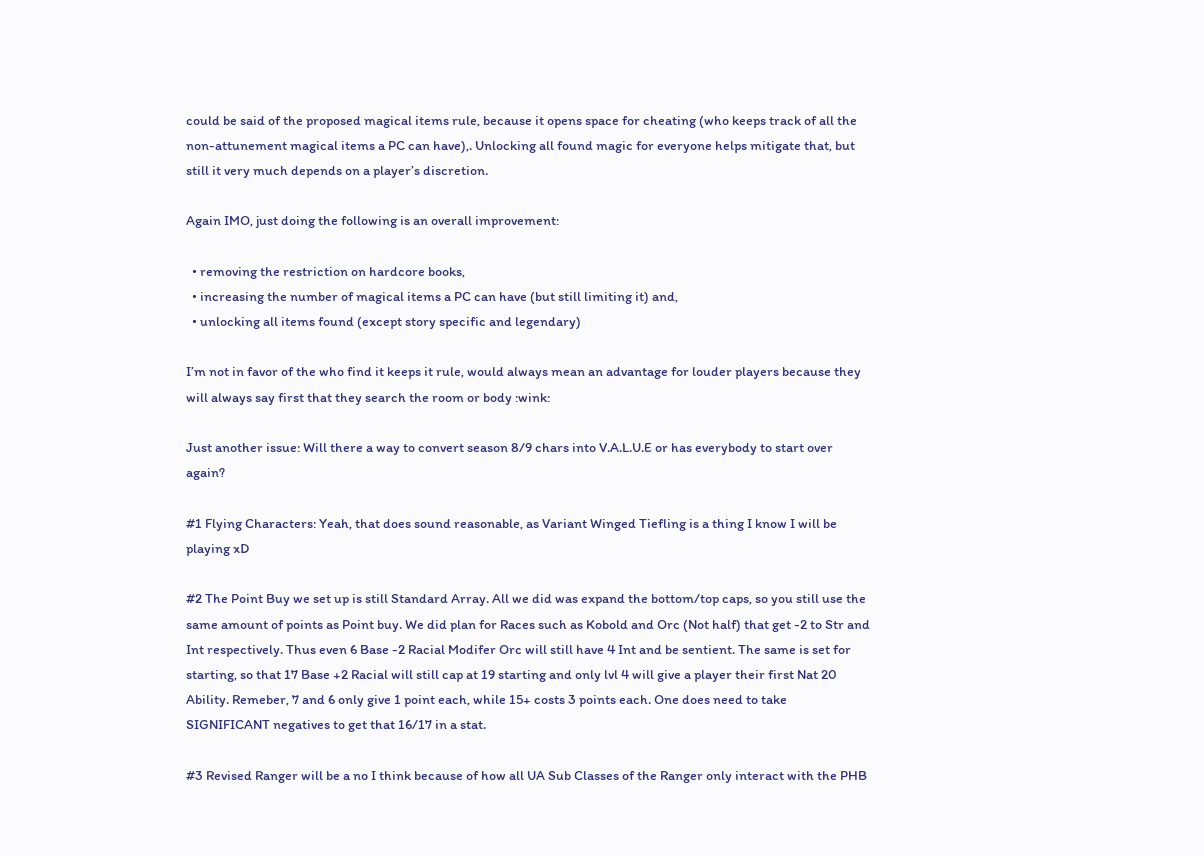could be said of the proposed magical items rule, because it opens space for cheating (who keeps track of all the non-attunement magical items a PC can have),. Unlocking all found magic for everyone helps mitigate that, but still it very much depends on a player’s discretion.

Again IMO, just doing the following is an overall improvement:

  • removing the restriction on hardcore books,
  • increasing the number of magical items a PC can have (but still limiting it) and,
  • unlocking all items found (except story specific and legendary)

I’m not in favor of the who find it keeps it rule, would always mean an advantage for louder players because they will always say first that they search the room or body :wink:

Just another issue: Will there a way to convert season 8/9 chars into V.A.L.U.E or has everybody to start over again?

#1 Flying Characters: Yeah, that does sound reasonable, as Variant Winged Tiefling is a thing I know I will be playing xD

#2 The Point Buy we set up is still Standard Array. All we did was expand the bottom/top caps, so you still use the same amount of points as Point buy. We did plan for Races such as Kobold and Orc (Not half) that get -2 to Str and Int respectively. Thus even 6 Base -2 Racial Modifer Orc will still have 4 Int and be sentient. The same is set for starting, so that 17 Base +2 Racial will still cap at 19 starting and only lvl 4 will give a player their first Nat 20 Ability. Remeber, 7 and 6 only give 1 point each, while 15+ costs 3 points each. One does need to take SIGNIFICANT negatives to get that 16/17 in a stat.

#3 Revised Ranger will be a no I think because of how all UA Sub Classes of the Ranger only interact with the PHB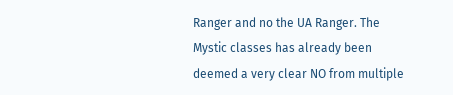Ranger and no the UA Ranger. The Mystic classes has already been deemed a very clear NO from multiple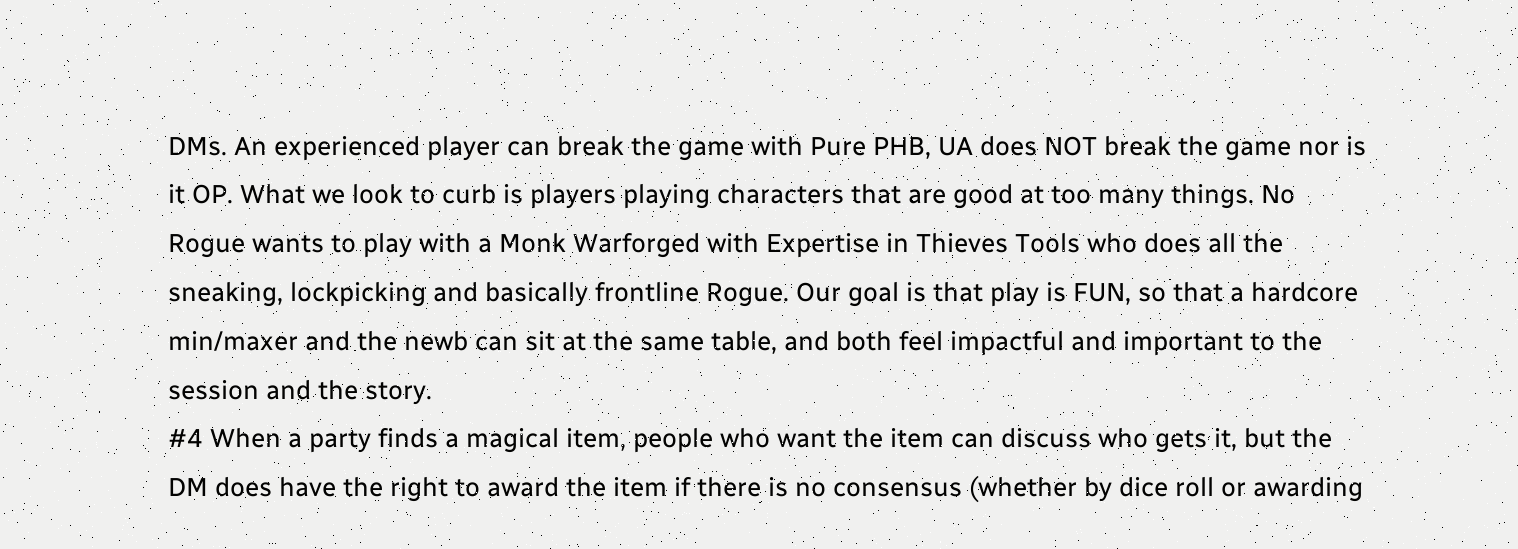DMs. An experienced player can break the game with Pure PHB, UA does NOT break the game nor is it OP. What we look to curb is players playing characters that are good at too many things. No Rogue wants to play with a Monk Warforged with Expertise in Thieves Tools who does all the sneaking, lockpicking and basically frontline Rogue. Our goal is that play is FUN, so that a hardcore min/maxer and the newb can sit at the same table, and both feel impactful and important to the session and the story.
#4 When a party finds a magical item, people who want the item can discuss who gets it, but the DM does have the right to award the item if there is no consensus (whether by dice roll or awarding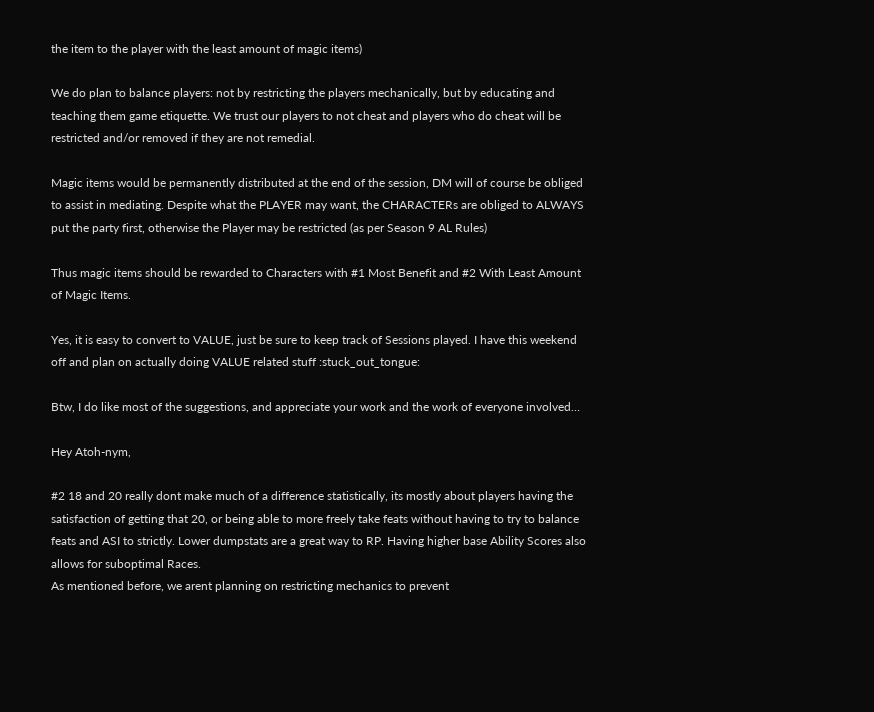the item to the player with the least amount of magic items)

We do plan to balance players: not by restricting the players mechanically, but by educating and teaching them game etiquette. We trust our players to not cheat and players who do cheat will be restricted and/or removed if they are not remedial.

Magic items would be permanently distributed at the end of the session, DM will of course be obliged to assist in mediating. Despite what the PLAYER may want, the CHARACTERs are obliged to ALWAYS put the party first, otherwise the Player may be restricted (as per Season 9 AL Rules)

Thus magic items should be rewarded to Characters with #1 Most Benefit and #2 With Least Amount of Magic Items.

Yes, it is easy to convert to VALUE, just be sure to keep track of Sessions played. I have this weekend off and plan on actually doing VALUE related stuff :stuck_out_tongue:

Btw, I do like most of the suggestions, and appreciate your work and the work of everyone involved…

Hey Atoh-nym,

#2 18 and 20 really dont make much of a difference statistically, its mostly about players having the satisfaction of getting that 20, or being able to more freely take feats without having to try to balance feats and ASI to strictly. Lower dumpstats are a great way to RP. Having higher base Ability Scores also allows for suboptimal Races.
As mentioned before, we arent planning on restricting mechanics to prevent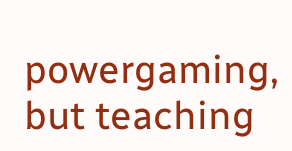powergaming, but teaching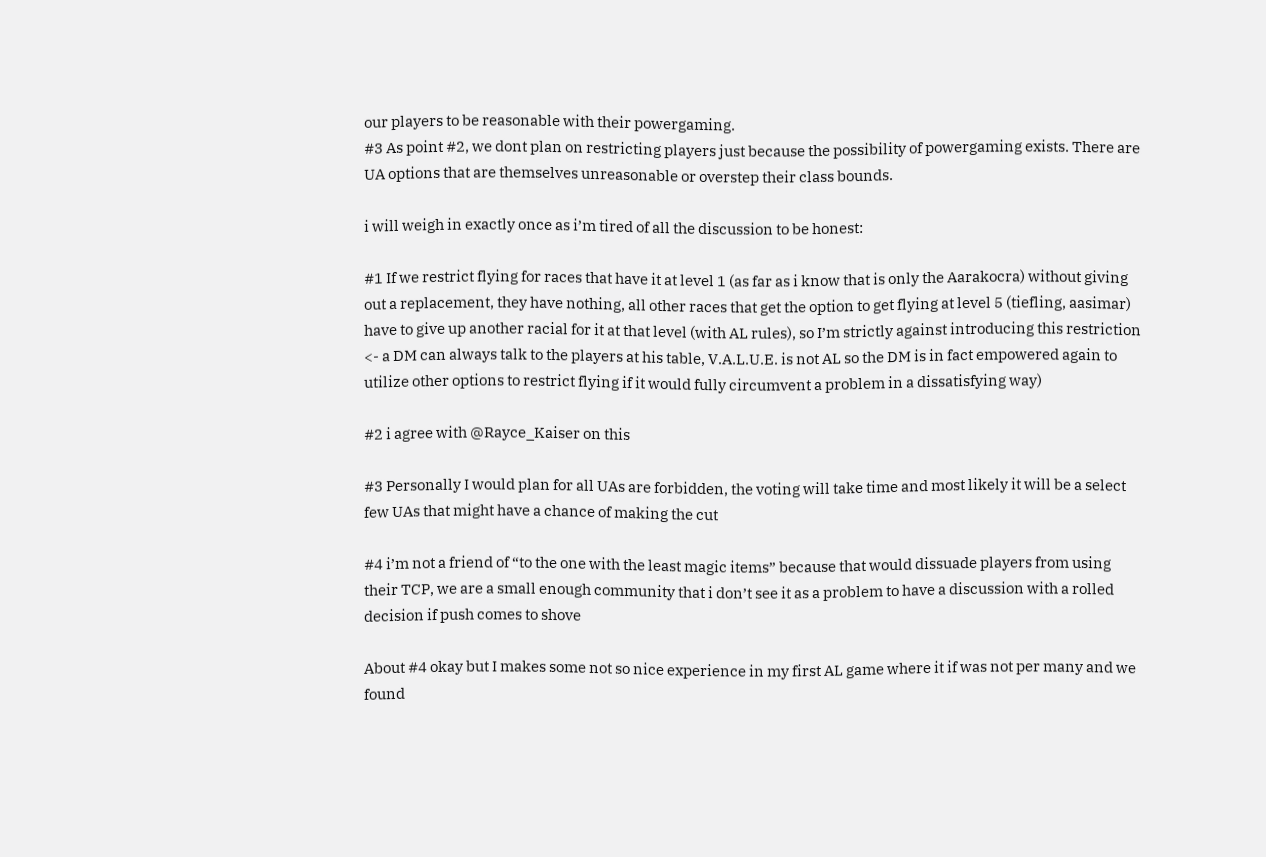our players to be reasonable with their powergaming.
#3 As point #2, we dont plan on restricting players just because the possibility of powergaming exists. There are UA options that are themselves unreasonable or overstep their class bounds.

i will weigh in exactly once as i’m tired of all the discussion to be honest:

#1 If we restrict flying for races that have it at level 1 (as far as i know that is only the Aarakocra) without giving out a replacement, they have nothing, all other races that get the option to get flying at level 5 (tiefling, aasimar) have to give up another racial for it at that level (with AL rules), so I’m strictly against introducing this restriction <- a DM can always talk to the players at his table, V.A.L.U.E. is not AL so the DM is in fact empowered again to utilize other options to restrict flying if it would fully circumvent a problem in a dissatisfying way)

#2 i agree with @Rayce_Kaiser on this

#3 Personally I would plan for all UAs are forbidden, the voting will take time and most likely it will be a select few UAs that might have a chance of making the cut

#4 i’m not a friend of “to the one with the least magic items” because that would dissuade players from using their TCP, we are a small enough community that i don’t see it as a problem to have a discussion with a rolled decision if push comes to shove

About #4 okay but I makes some not so nice experience in my first AL game where it if was not per many and we found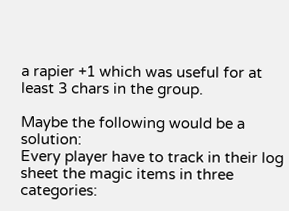a rapier +1 which was useful for at least 3 chars in the group.

Maybe the following would be a solution:
Every player have to track in their log sheet the magic items in three categories: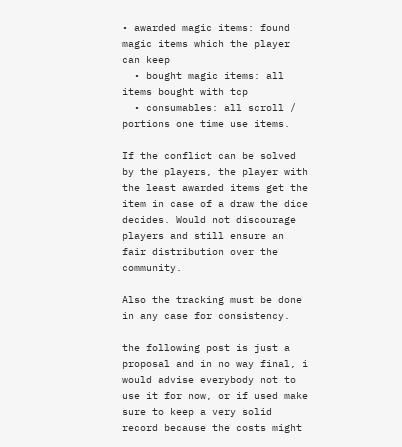• awarded magic items: found magic items which the player can keep
  • bought magic items: all items bought with tcp
  • consumables: all scroll / portions one time use items.

If the conflict can be solved by the players, the player with the least awarded items get the item in case of a draw the dice decides. Would not discourage players and still ensure an fair distribution over the community.

Also the tracking must be done in any case for consistency.

the following post is just a proposal and in no way final, i would advise everybody not to use it for now, or if used make sure to keep a very solid record because the costs might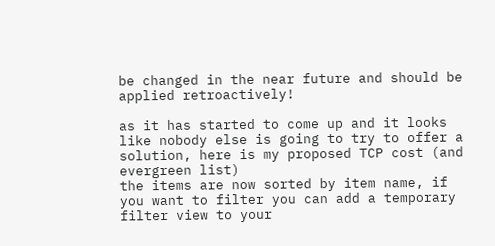be changed in the near future and should be applied retroactively!

as it has started to come up and it looks like nobody else is going to try to offer a solution, here is my proposed TCP cost (and evergreen list)
the items are now sorted by item name, if you want to filter you can add a temporary filter view to your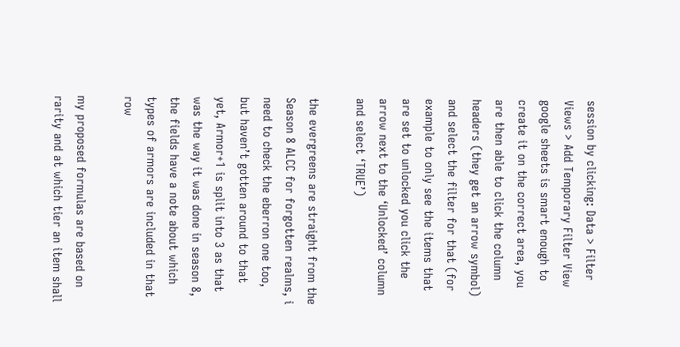session by clicking: Data > Filter Views > Add Temporary Filter View
google sheets is smart enough to create it on the correct area, you are then able to click the column headers (they get an arrow symbol) and select the filter for that (for example to only see the items that are set to unlocked you click the arrow next to the ‘Unlocked’ column and select ‘TRUE’)

the evergreens are straight from the Season 8 ALCC for forgotten realms, i need to check the eberron one too, but haven’t gotten around to that yet, Armor+1 is split into 3 as that was the way it was done in season 8, the fields have a note about which types of armors are included in that row

my proposed formulas are based on rarity and at which tier an item shall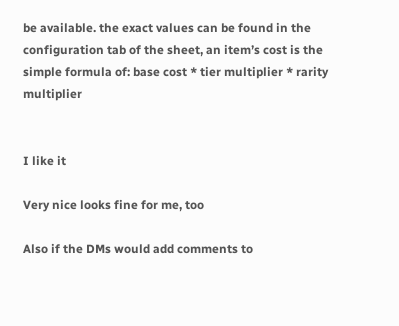be available. the exact values can be found in the configuration tab of the sheet, an item’s cost is the simple formula of: base cost * tier multiplier * rarity multiplier


I like it

Very nice looks fine for me, too

Also if the DMs would add comments to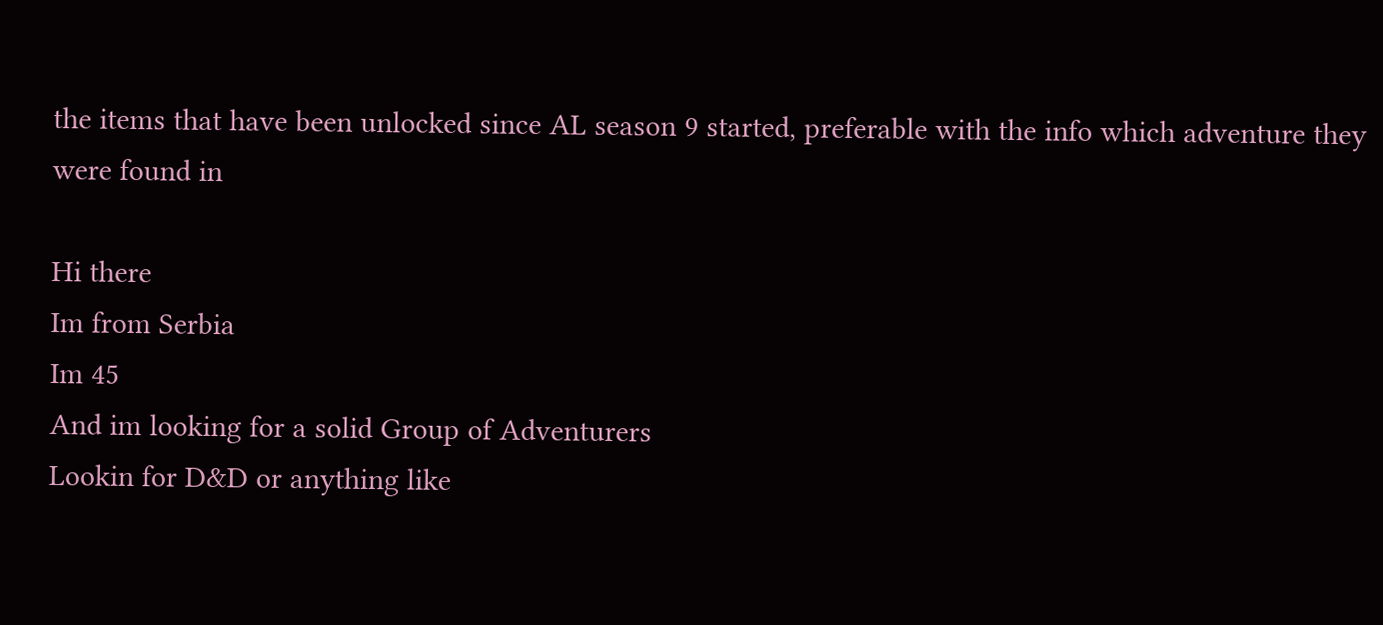the items that have been unlocked since AL season 9 started, preferable with the info which adventure they were found in

Hi there
Im from Serbia
Im 45
And im looking for a solid Group of Adventurers
Lookin for D&D or anything like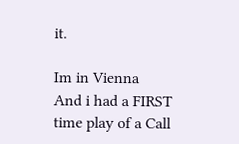it.

Im in Vienna
And i had a FIRST time play of a Call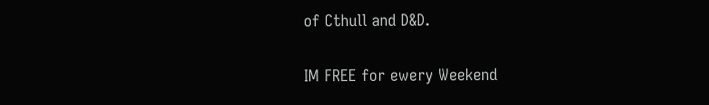of Cthull and D&D.

IM FREE for ewery Weekend